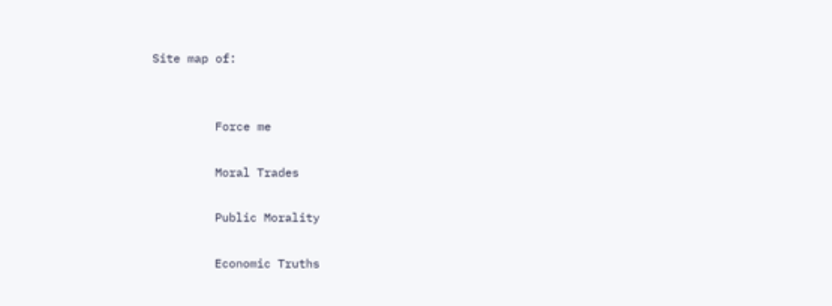Site map of:


         Force me

         Moral Trades

         Public Morality

         Economic Truths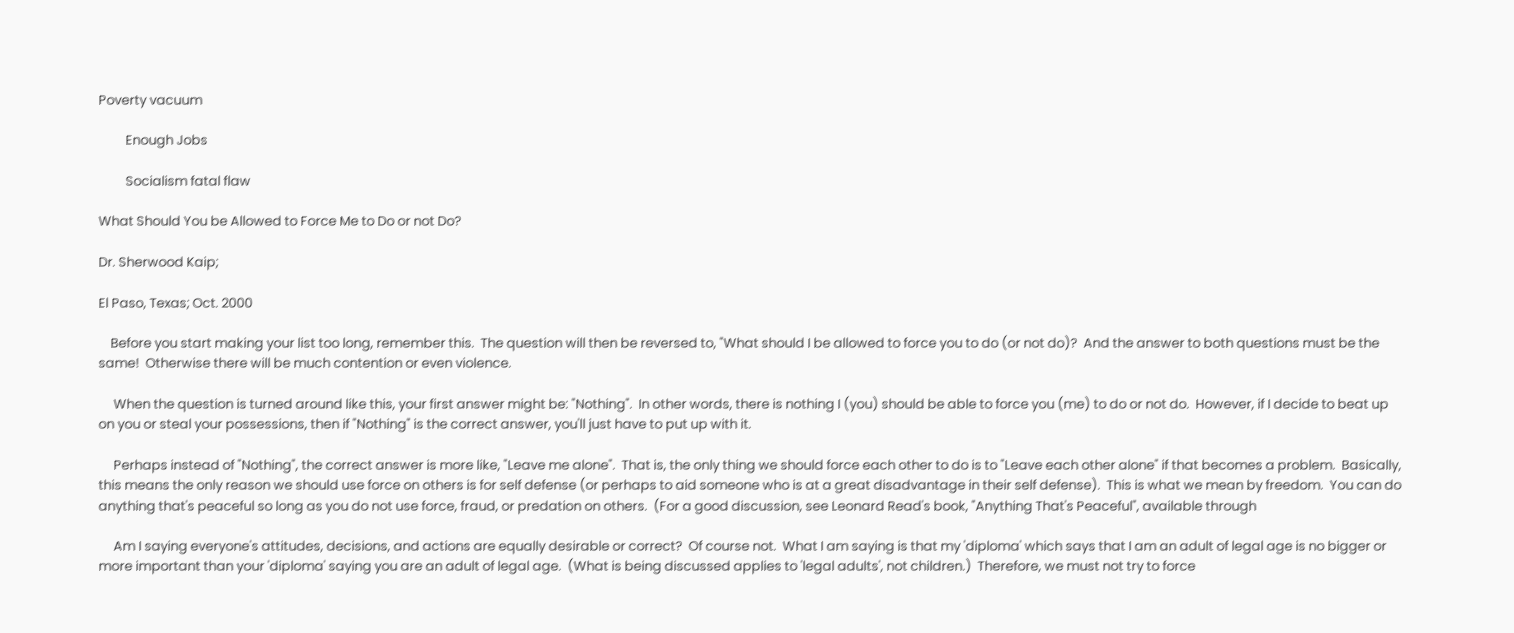Poverty vacuum

         Enough Jobs

         Socialism fatal flaw

What Should You be Allowed to Force Me to Do or not Do?

Dr. Sherwood Kaip;

El Paso, Texas; Oct. 2000

    Before you start making your list too long, remember this.  The question will then be reversed to, "What should I be allowed to force you to do (or not do)?  And the answer to both questions must be the same!  Otherwise there will be much contention or even violence.

     When the question is turned around like this, your first answer might be: "Nothing".  In other words, there is nothing I (you) should be able to force you (me) to do or not do.  However, if I decide to beat up on you or steal your possessions, then if "Nothing" is the correct answer, you'll just have to put up with it.

     Perhaps instead of "Nothing", the correct answer is more like, "Leave me alone".  That is, the only thing we should force each other to do is to "Leave each other alone" if that becomes a problem.  Basically, this means the only reason we should use force on others is for self defense (or perhaps to aid someone who is at a great disadvantage in their self defense).  This is what we mean by freedom.  You can do anything that's peaceful so long as you do not use force, fraud, or predation on others.  (For a good discussion, see Leonard Read's book, "Anything That's Peaceful", available through

     Am I saying everyone's attitudes, decisions, and actions are equally desirable or correct?  Of course not.  What I am saying is that my 'diploma' which says that I am an adult of legal age is no bigger or more important than your 'diploma' saying you are an adult of legal age.  (What is being discussed applies to 'legal adults', not children.)  Therefore, we must not try to force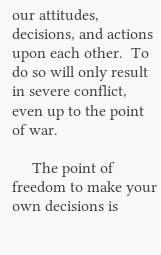our attitudes, decisions, and actions upon each other.  To do so will only result in severe conflict, even up to the point of war.

     The point of freedom to make your own decisions is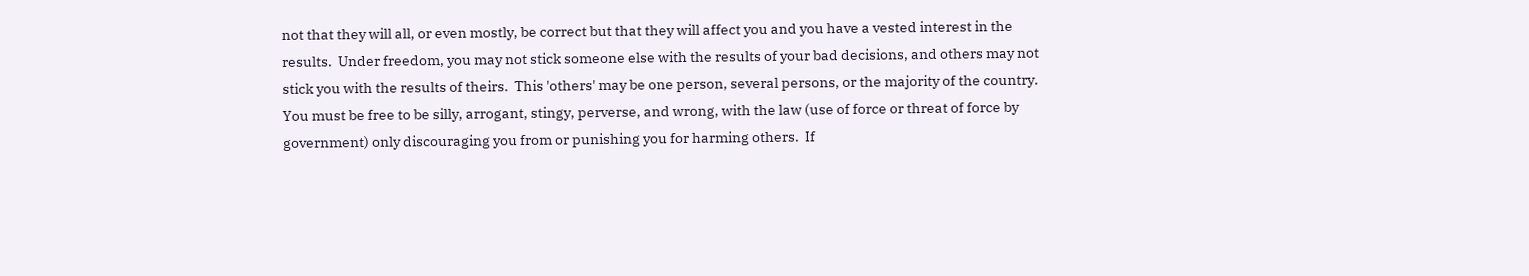not that they will all, or even mostly, be correct but that they will affect you and you have a vested interest in the results.  Under freedom, you may not stick someone else with the results of your bad decisions, and others may not stick you with the results of theirs.  This 'others' may be one person, several persons, or the majority of the country.  You must be free to be silly, arrogant, stingy, perverse, and wrong, with the law (use of force or threat of force by government) only discouraging you from or punishing you for harming others.  If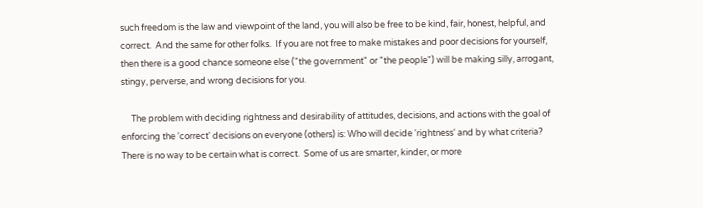such freedom is the law and viewpoint of the land, you will also be free to be kind, fair, honest, helpful, and correct.  And the same for other folks.  If you are not free to make mistakes and poor decisions for yourself, then there is a good chance someone else ("the government" or "the people") will be making silly, arrogant, stingy, perverse, and wrong decisions for you.

     The problem with deciding rightness and desirability of attitudes, decisions, and actions with the goal of enforcing the 'correct' decisions on everyone (others) is: Who will decide 'rightness' and by what criteria?  There is no way to be certain what is correct.  Some of us are smarter, kinder, or more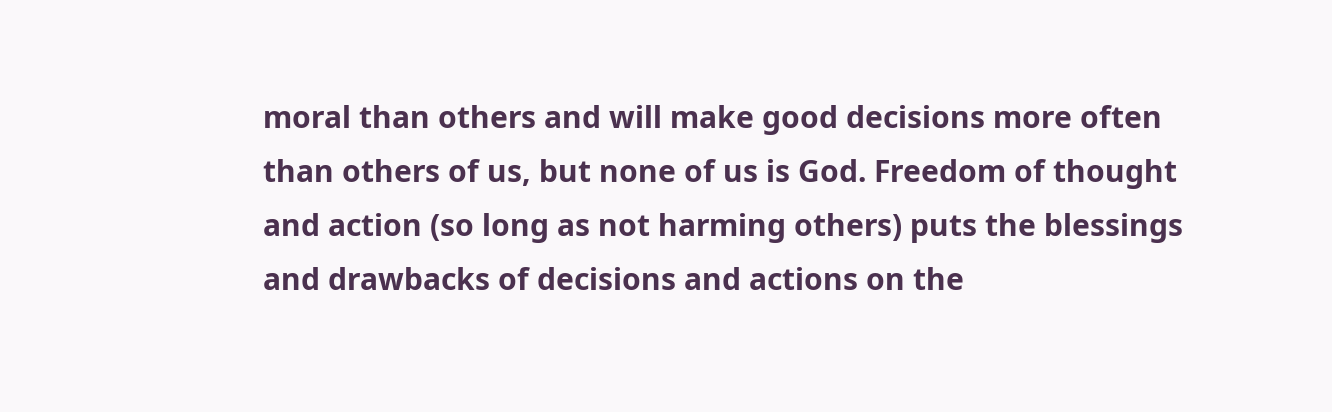moral than others and will make good decisions more often than others of us, but none of us is God. Freedom of thought and action (so long as not harming others) puts the blessings and drawbacks of decisions and actions on the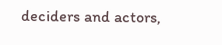deciders and actors,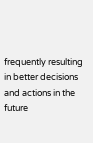frequently resulting in better decisions and actions in the future